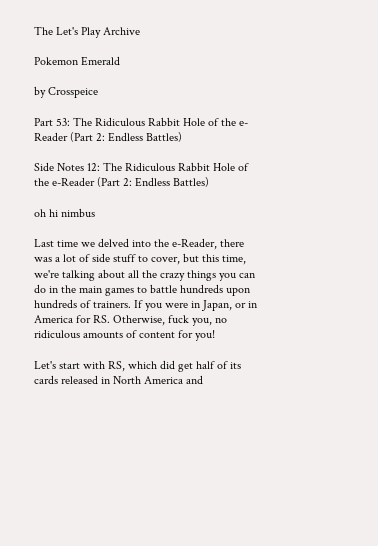The Let's Play Archive

Pokemon Emerald

by Crosspeice

Part 53: The Ridiculous Rabbit Hole of the e-Reader (Part 2: Endless Battles)

Side Notes 12: The Ridiculous Rabbit Hole of the e-Reader (Part 2: Endless Battles)

oh hi nimbus

Last time we delved into the e-Reader, there was a lot of side stuff to cover, but this time, we're talking about all the crazy things you can do in the main games to battle hundreds upon hundreds of trainers. If you were in Japan, or in America for RS. Otherwise, fuck you, no ridiculous amounts of content for you!

Let's start with RS, which did get half of its cards released in North America and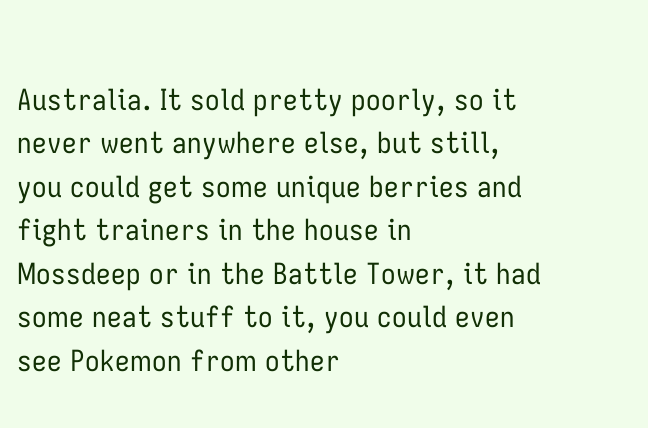Australia. It sold pretty poorly, so it never went anywhere else, but still, you could get some unique berries and fight trainers in the house in Mossdeep or in the Battle Tower, it had some neat stuff to it, you could even see Pokemon from other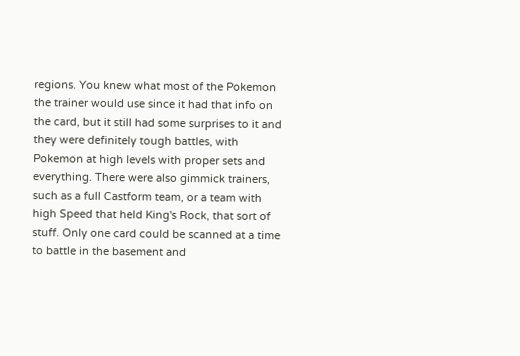regions. You knew what most of the Pokemon the trainer would use since it had that info on the card, but it still had some surprises to it and they were definitely tough battles, with Pokemon at high levels with proper sets and everything. There were also gimmick trainers, such as a full Castform team, or a team with high Speed that held King's Rock, that sort of stuff. Only one card could be scanned at a time to battle in the basement and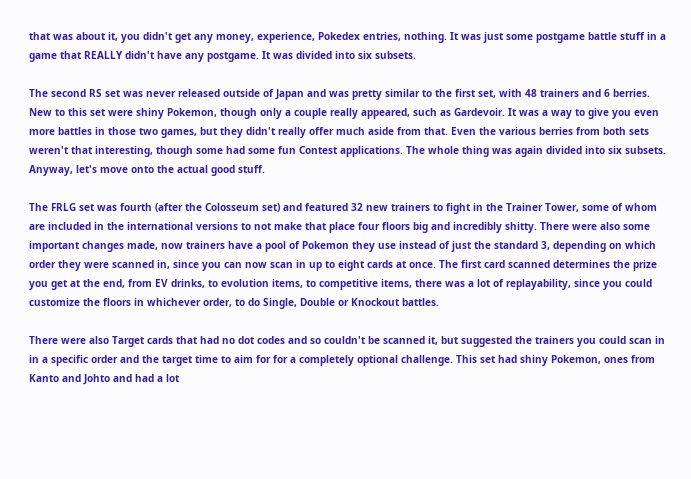that was about it, you didn't get any money, experience, Pokedex entries, nothing. It was just some postgame battle stuff in a game that REALLY didn't have any postgame. It was divided into six subsets.

The second RS set was never released outside of Japan and was pretty similar to the first set, with 48 trainers and 6 berries. New to this set were shiny Pokemon, though only a couple really appeared, such as Gardevoir. It was a way to give you even more battles in those two games, but they didn't really offer much aside from that. Even the various berries from both sets weren't that interesting, though some had some fun Contest applications. The whole thing was again divided into six subsets. Anyway, let's move onto the actual good stuff.

The FRLG set was fourth (after the Colosseum set) and featured 32 new trainers to fight in the Trainer Tower, some of whom are included in the international versions to not make that place four floors big and incredibly shitty. There were also some important changes made, now trainers have a pool of Pokemon they use instead of just the standard 3, depending on which order they were scanned in, since you can now scan in up to eight cards at once. The first card scanned determines the prize you get at the end, from EV drinks, to evolution items, to competitive items, there was a lot of replayability, since you could customize the floors in whichever order, to do Single, Double or Knockout battles.

There were also Target cards that had no dot codes and so couldn't be scanned it, but suggested the trainers you could scan in in a specific order and the target time to aim for for a completely optional challenge. This set had shiny Pokemon, ones from Kanto and Johto and had a lot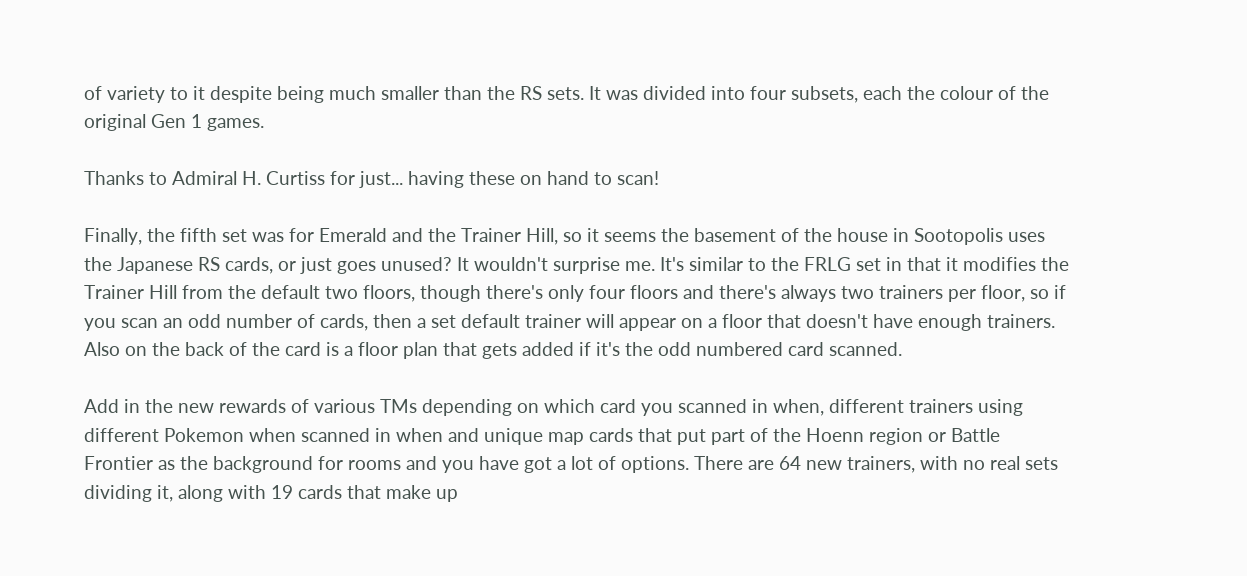of variety to it despite being much smaller than the RS sets. It was divided into four subsets, each the colour of the original Gen 1 games.

Thanks to Admiral H. Curtiss for just... having these on hand to scan!

Finally, the fifth set was for Emerald and the Trainer Hill, so it seems the basement of the house in Sootopolis uses the Japanese RS cards, or just goes unused? It wouldn't surprise me. It's similar to the FRLG set in that it modifies the Trainer Hill from the default two floors, though there's only four floors and there's always two trainers per floor, so if you scan an odd number of cards, then a set default trainer will appear on a floor that doesn't have enough trainers. Also on the back of the card is a floor plan that gets added if it's the odd numbered card scanned.

Add in the new rewards of various TMs depending on which card you scanned in when, different trainers using different Pokemon when scanned in when and unique map cards that put part of the Hoenn region or Battle Frontier as the background for rooms and you have got a lot of options. There are 64 new trainers, with no real sets dividing it, along with 19 cards that make up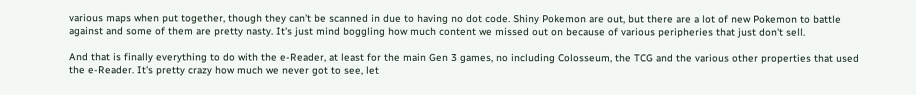various maps when put together, though they can't be scanned in due to having no dot code. Shiny Pokemon are out, but there are a lot of new Pokemon to battle against and some of them are pretty nasty. It's just mind boggling how much content we missed out on because of various peripheries that just don't sell.

And that is finally everything to do with the e-Reader, at least for the main Gen 3 games, no including Colosseum, the TCG and the various other properties that used the e-Reader. It's pretty crazy how much we never got to see, let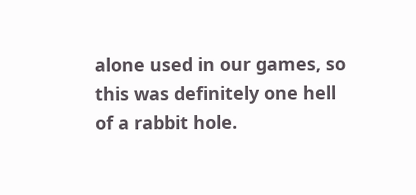alone used in our games, so this was definitely one hell of a rabbit hole.